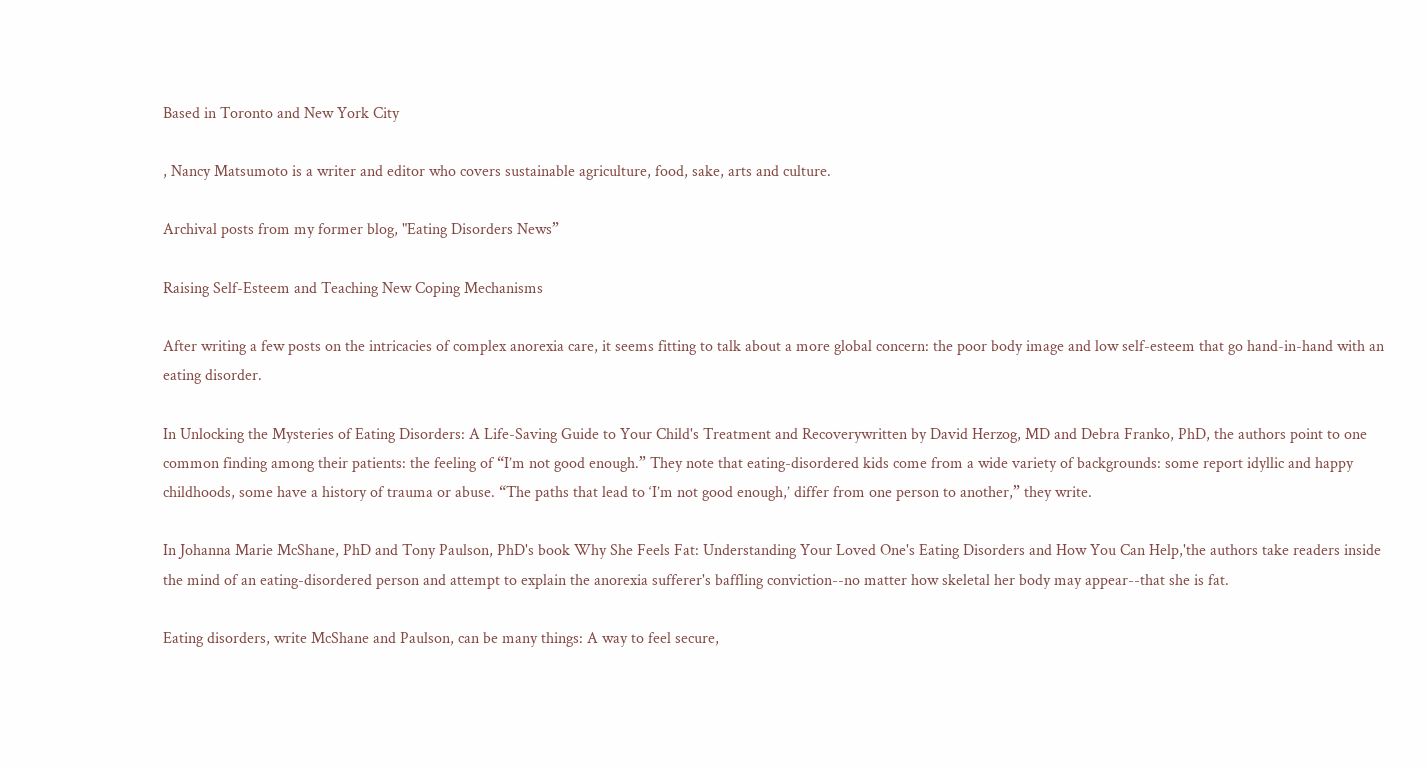Based in Toronto and New York City

, Nancy Matsumoto is a writer and editor who covers sustainable agriculture, food, sake, arts and culture.

Archival posts from my former blog, "Eating Disorders News”

Raising Self-Esteem and Teaching New Coping Mechanisms

After writing a few posts on the intricacies of complex anorexia care, it seems fitting to talk about a more global concern: the poor body image and low self-esteem that go hand-in-hand with an eating disorder.

In Unlocking the Mysteries of Eating Disorders: A Life-Saving Guide to Your Child's Treatment and Recoverywritten by David Herzog, MD and Debra Franko, PhD, the authors point to one common finding among their patients: the feeling of “I’m not good enough.” They note that eating-disordered kids come from a wide variety of backgrounds: some report idyllic and happy childhoods, some have a history of trauma or abuse. “The paths that lead to ‘I’m not good enough,’ differ from one person to another,” they write.

In Johanna Marie McShane, PhD and Tony Paulson, PhD's book Why She Feels Fat: Understanding Your Loved One's Eating Disorders and How You Can Help,'the authors take readers inside the mind of an eating-disordered person and attempt to explain the anorexia sufferer's baffling conviction--no matter how skeletal her body may appear--that she is fat.

Eating disorders, write McShane and Paulson, can be many things: A way to feel secure,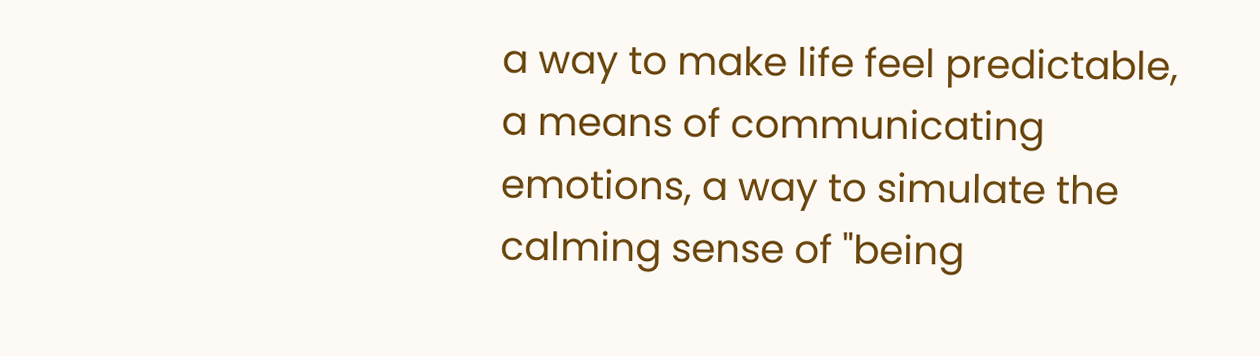a way to make life feel predictable, a means of communicating emotions, a way to simulate the calming sense of "being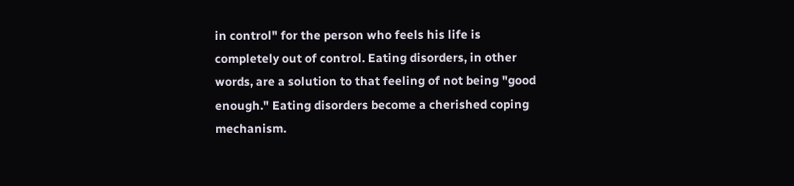in control" for the person who feels his life is completely out of control. Eating disorders, in other words, are a solution to that feeling of not being "good enough." Eating disorders become a cherished coping mechanism.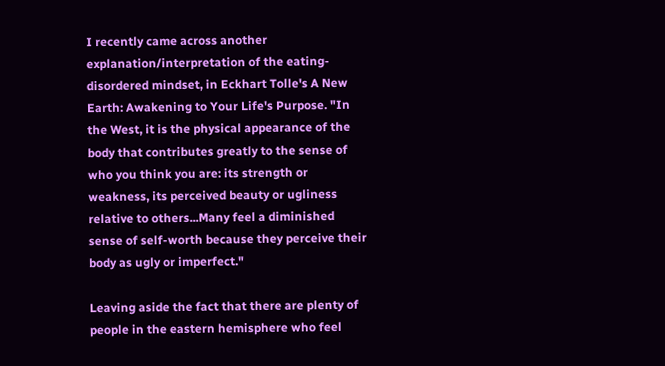I recently came across another explanation/interpretation of the eating-disordered mindset, in Eckhart Tolle's A New Earth: Awakening to Your Life's Purpose. "In the West, it is the physical appearance of the body that contributes greatly to the sense of who you think you are: its strength or weakness, its perceived beauty or ugliness relative to others...Many feel a diminished sense of self-worth because they perceive their body as ugly or imperfect."

Leaving aside the fact that there are plenty of people in the eastern hemisphere who feel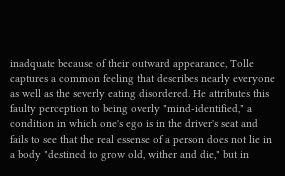inadquate because of their outward appearance, Tolle captures a common feeling that describes nearly everyone as well as the severly eating disordered. He attributes this faulty perception to being overly "mind-identified," a condition in which one's ego is in the driver's seat and fails to see that the real essense of a person does not lie in a body "destined to grow old, wither and die," but in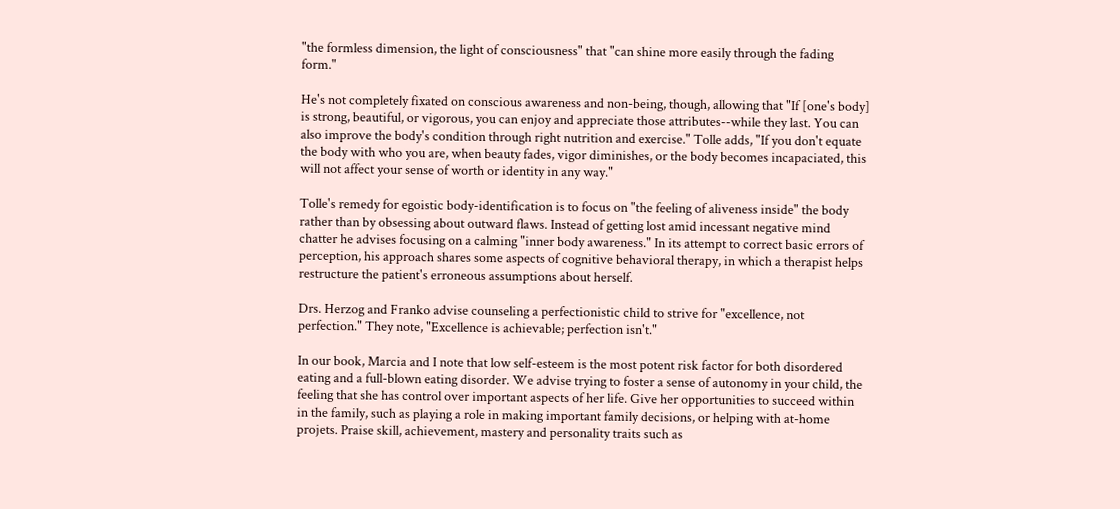"the formless dimension, the light of consciousness" that "can shine more easily through the fading form."

He's not completely fixated on conscious awareness and non-being, though, allowing that "If [one's body] is strong, beautiful, or vigorous, you can enjoy and appreciate those attributes--while they last. You can also improve the body's condition through right nutrition and exercise." Tolle adds, "If you don't equate the body with who you are, when beauty fades, vigor diminishes, or the body becomes incapaciated, this will not affect your sense of worth or identity in any way."

Tolle's remedy for egoistic body-identification is to focus on "the feeling of aliveness inside" the body rather than by obsessing about outward flaws. Instead of getting lost amid incessant negative mind chatter he advises focusing on a calming "inner body awareness." In its attempt to correct basic errors of perception, his approach shares some aspects of cognitive behavioral therapy, in which a therapist helps restructure the patient's erroneous assumptions about herself.

Drs. Herzog and Franko advise counseling a perfectionistic child to strive for "excellence, not perfection." They note, "Excellence is achievable; perfection isn't."

In our book, Marcia and I note that low self-esteem is the most potent risk factor for both disordered eating and a full-blown eating disorder. We advise trying to foster a sense of autonomy in your child, the feeling that she has control over important aspects of her life. Give her opportunities to succeed within in the family, such as playing a role in making important family decisions, or helping with at-home projets. Praise skill, achievement, mastery and personality traits such as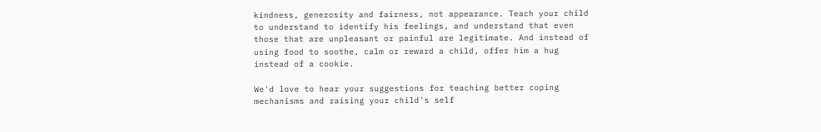kindness, generosity and fairness, not appearance. Teach your child to understand to identify his feelings, and understand that even those that are unpleasant or painful are legitimate. And instead of using food to soothe, calm or reward a child, offer him a hug instead of a cookie.

We'd love to hear your suggestions for teaching better coping mechanisms and raising your child's self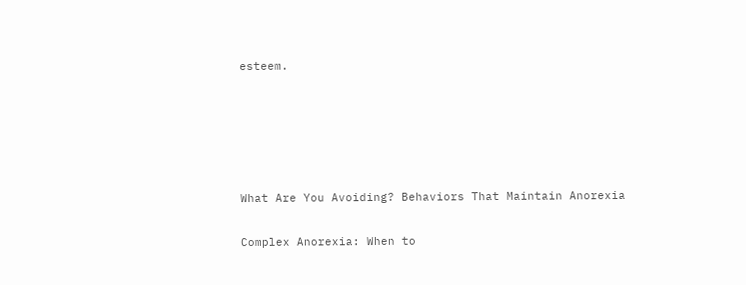esteem.





What Are You Avoiding? Behaviors That Maintain Anorexia

Complex Anorexia: When to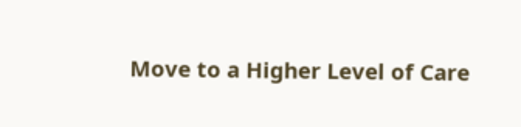Move to a Higher Level of Care